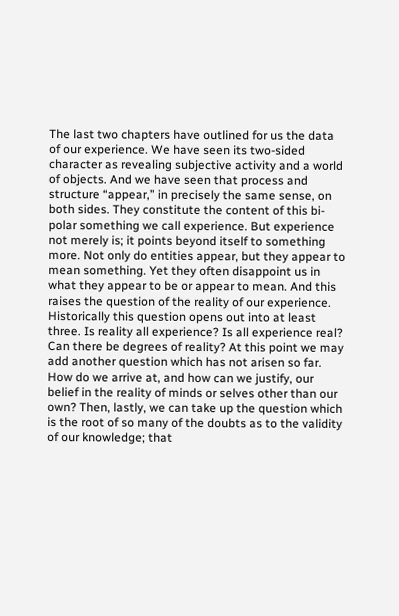The last two chapters have outlined for us the data of our experience. We have seen its two-sided character as revealing subjective activity and a world of objects. And we have seen that process and structure “appear,” in precisely the same sense, on both sides. They constitute the content of this bi-polar something we call experience. But experience not merely is; it points beyond itself to something more. Not only do entities appear, but they appear to mean something. Yet they often disappoint us in what they appear to be or appear to mean. And this raises the question of the reality of our experience. Historically this question opens out into at least three. Is reality all experience? Is all experience real? Can there be degrees of reality? At this point we may add another question which has not arisen so far. How do we arrive at, and how can we justify, our belief in the reality of minds or selves other than our own? Then, lastly, we can take up the question which is the root of so many of the doubts as to the validity of our knowledge; that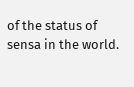of the status of sensa in the world.